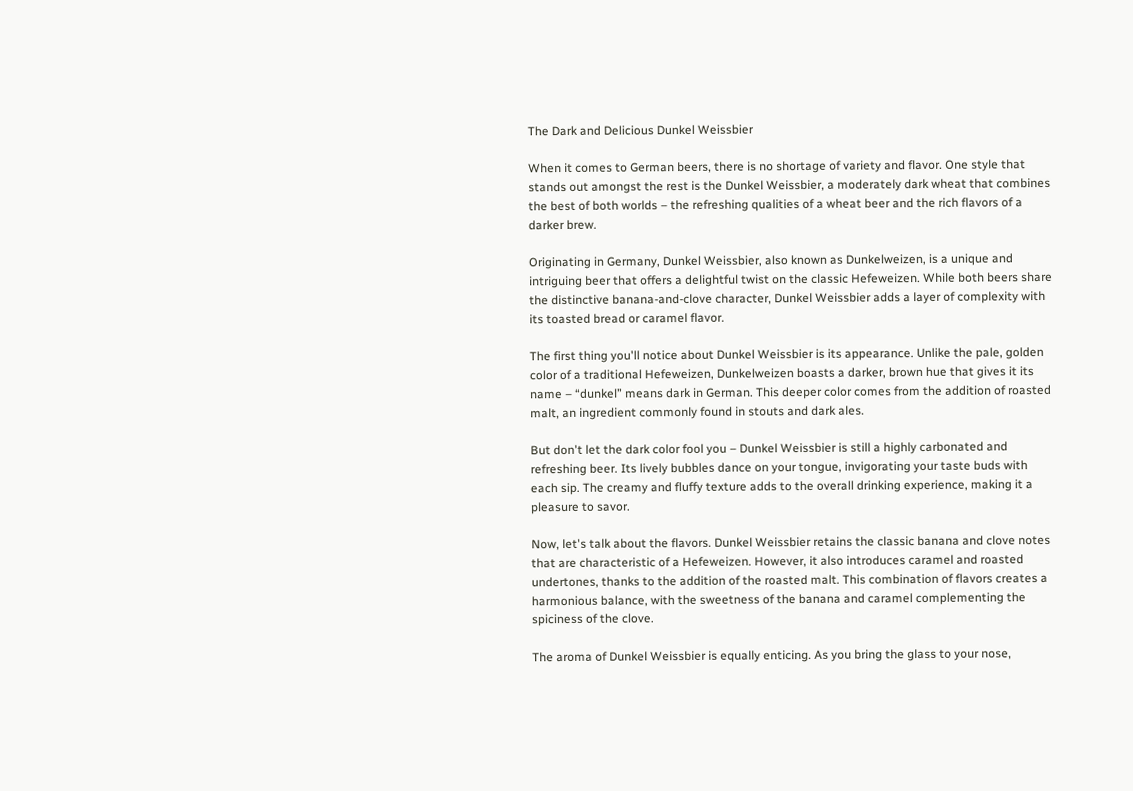The Dark and Delicious Dunkel Weissbier

When it comes to German beers, there is no shortage of variety and flavor. One style that stands out amongst the rest is the Dunkel Weissbier, a moderately dark wheat that combines the best of both worlds – the refreshing qualities of a wheat beer and the rich flavors of a darker brew.

Originating in Germany, Dunkel Weissbier, also known as Dunkelweizen, is a unique and intriguing beer that offers a delightful twist on the classic Hefeweizen. While both beers share the distinctive banana-and-clove character, Dunkel Weissbier adds a layer of complexity with its toasted bread or caramel flavor.

The first thing you'll notice about Dunkel Weissbier is its appearance. Unlike the pale, golden color of a traditional Hefeweizen, Dunkelweizen boasts a darker, brown hue that gives it its name – “dunkel” means dark in German. This deeper color comes from the addition of roasted malt, an ingredient commonly found in stouts and dark ales.

But don't let the dark color fool you – Dunkel Weissbier is still a highly carbonated and refreshing beer. Its lively bubbles dance on your tongue, invigorating your taste buds with each sip. The creamy and fluffy texture adds to the overall drinking experience, making it a pleasure to savor.

Now, let's talk about the flavors. Dunkel Weissbier retains the classic banana and clove notes that are characteristic of a Hefeweizen. However, it also introduces caramel and roasted undertones, thanks to the addition of the roasted malt. This combination of flavors creates a harmonious balance, with the sweetness of the banana and caramel complementing the spiciness of the clove.

The aroma of Dunkel Weissbier is equally enticing. As you bring the glass to your nose,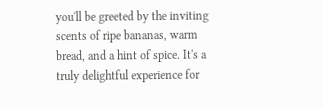you'll be greeted by the inviting scents of ripe bananas, warm bread, and a hint of spice. It's a truly delightful experience for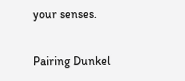your senses.

Pairing Dunkel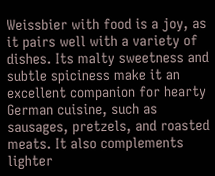Weissbier with food is a joy, as it pairs well with a variety of dishes. Its malty sweetness and subtle spiciness make it an excellent companion for hearty German cuisine, such as sausages, pretzels, and roasted meats. It also complements lighter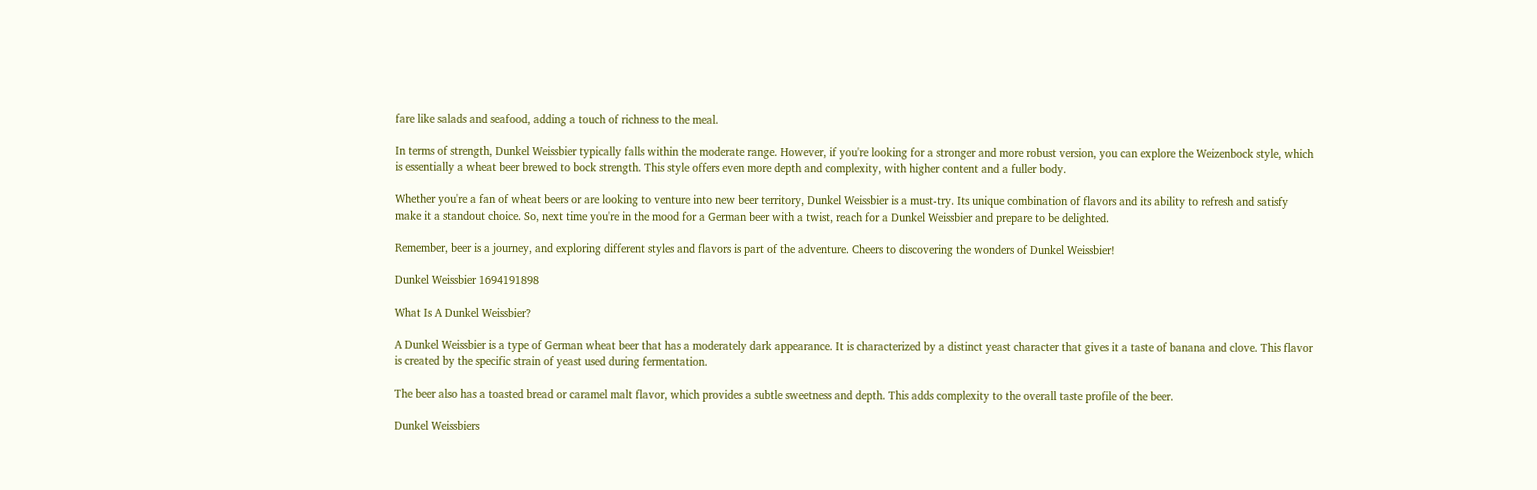fare like salads and seafood, adding a touch of richness to the meal.

In terms of strength, Dunkel Weissbier typically falls within the moderate range. However, if you're looking for a stronger and more robust version, you can explore the Weizenbock style, which is essentially a wheat beer brewed to bock strength. This style offers even more depth and complexity, with higher content and a fuller body.

Whether you're a fan of wheat beers or are looking to venture into new beer territory, Dunkel Weissbier is a must-try. Its unique combination of flavors and its ability to refresh and satisfy make it a standout choice. So, next time you're in the mood for a German beer with a twist, reach for a Dunkel Weissbier and prepare to be delighted.

Remember, beer is a journey, and exploring different styles and flavors is part of the adventure. Cheers to discovering the wonders of Dunkel Weissbier!

Dunkel Weissbier 1694191898

What Is A Dunkel Weissbier?

A Dunkel Weissbier is a type of German wheat beer that has a moderately dark appearance. It is characterized by a distinct yeast character that gives it a taste of banana and clove. This flavor is created by the specific strain of yeast used during fermentation.

The beer also has a toasted bread or caramel malt flavor, which provides a subtle sweetness and depth. This adds complexity to the overall taste profile of the beer.

Dunkel Weissbiers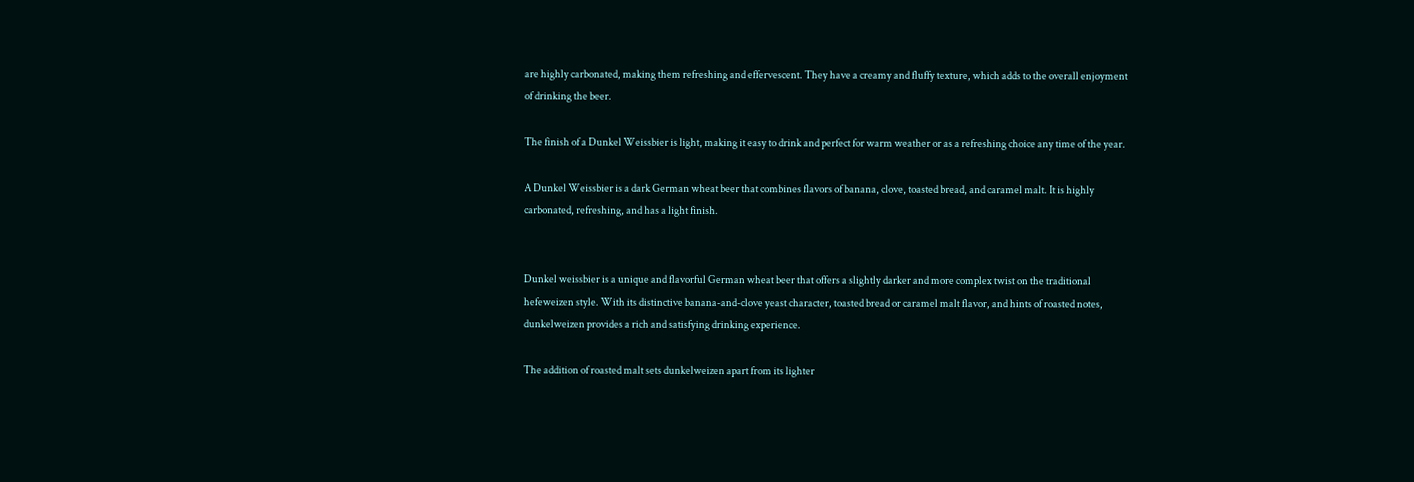are highly carbonated, making them refreshing and effervescent. They have a creamy and fluffy texture, which adds to the overall enjoyment of drinking the beer.

The finish of a Dunkel Weissbier is light, making it easy to drink and perfect for warm weather or as a refreshing choice any time of the year.

A Dunkel Weissbier is a dark German wheat beer that combines flavors of banana, clove, toasted bread, and caramel malt. It is highly carbonated, refreshing, and has a light finish.


Dunkel weissbier is a unique and flavorful German wheat beer that offers a slightly darker and more complex twist on the traditional hefeweizen style. With its distinctive banana-and-clove yeast character, toasted bread or caramel malt flavor, and hints of roasted notes, dunkelweizen provides a rich and satisfying drinking experience.

The addition of roasted malt sets dunkelweizen apart from its lighter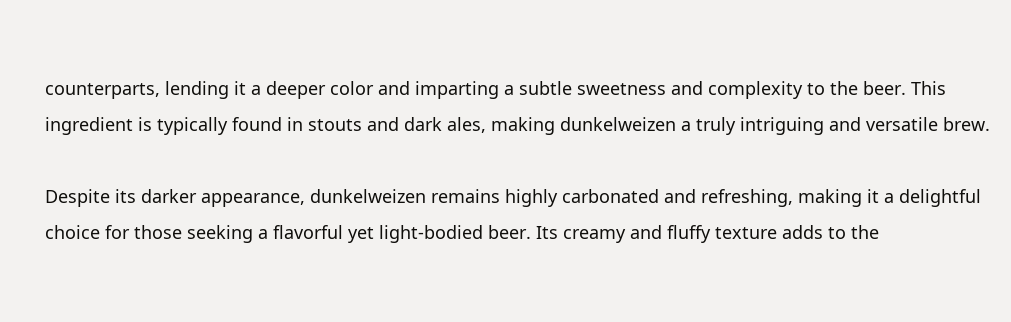counterparts, lending it a deeper color and imparting a subtle sweetness and complexity to the beer. This ingredient is typically found in stouts and dark ales, making dunkelweizen a truly intriguing and versatile brew.

Despite its darker appearance, dunkelweizen remains highly carbonated and refreshing, making it a delightful choice for those seeking a flavorful yet light-bodied beer. Its creamy and fluffy texture adds to the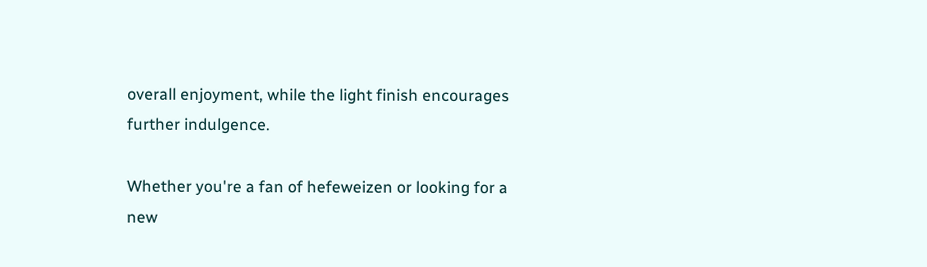overall enjoyment, while the light finish encourages further indulgence.

Whether you're a fan of hefeweizen or looking for a new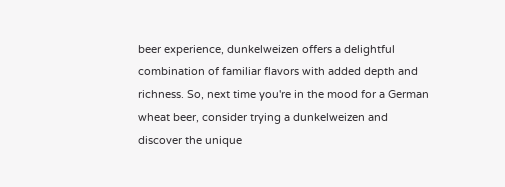beer experience, dunkelweizen offers a delightful combination of familiar flavors with added depth and richness. So, next time you're in the mood for a German wheat beer, consider trying a dunkelweizen and discover the unique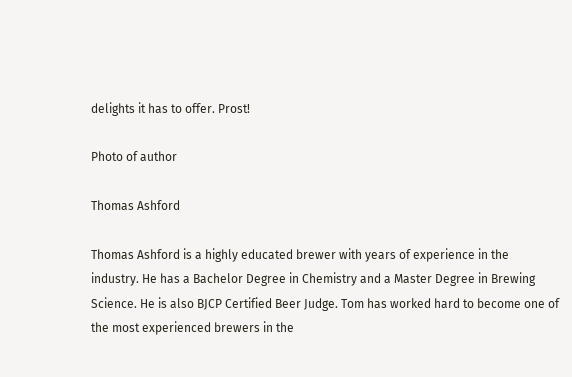delights it has to offer. Prost!

Photo of author

Thomas Ashford

Thomas Ashford is a highly educated brewer with years of experience in the industry. He has a Bachelor Degree in Chemistry and a Master Degree in Brewing Science. He is also BJCP Certified Beer Judge. Tom has worked hard to become one of the most experienced brewers in the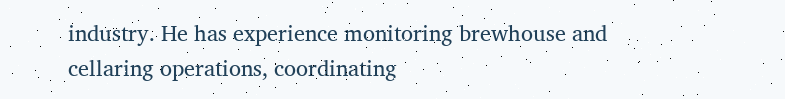industry. He has experience monitoring brewhouse and cellaring operations, coordinating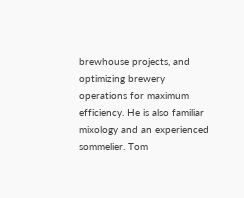brewhouse projects, and optimizing brewery operations for maximum efficiency. He is also familiar mixology and an experienced sommelier. Tom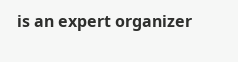is an expert organizer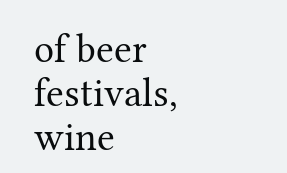of beer festivals, wine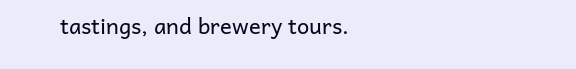tastings, and brewery tours.